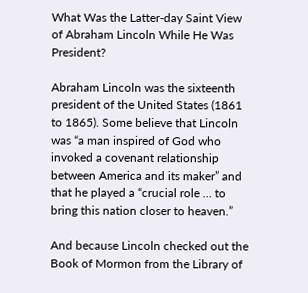What Was the Latter-day Saint View of Abraham Lincoln While He Was President?

Abraham Lincoln was the sixteenth president of the United States (1861 to 1865). Some believe that Lincoln was “a man inspired of God who invoked a covenant relationship between America and its maker” and that he played a “crucial role … to bring this nation closer to heaven.”

And because Lincoln checked out the Book of Mormon from the Library of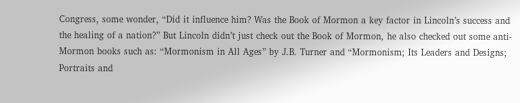Congress, some wonder, “Did it influence him? Was the Book of Mormon a key factor in Lincoln’s success and the healing of a nation?” But Lincoln didn’t just check out the Book of Mormon, he also checked out some anti-Mormon books such as: “Mormonism in All Ages” by J.B. Turner and “Mormonism; Its Leaders and Designs; Portraits and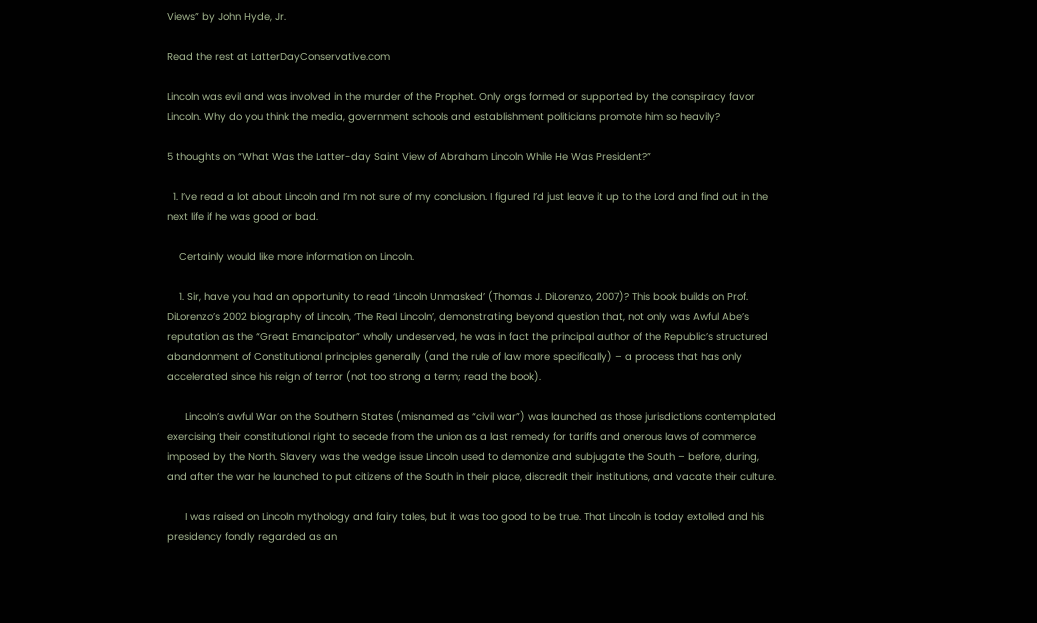Views” by John Hyde, Jr.

Read the rest at LatterDayConservative.com

Lincoln was evil and was involved in the murder of the Prophet. Only orgs formed or supported by the conspiracy favor Lincoln. Why do you think the media, government schools and establishment politicians promote him so heavily?

5 thoughts on “What Was the Latter-day Saint View of Abraham Lincoln While He Was President?”

  1. I’ve read a lot about Lincoln and I’m not sure of my conclusion. I figured I’d just leave it up to the Lord and find out in the next life if he was good or bad.

    Certainly would like more information on Lincoln.

    1. Sir, have you had an opportunity to read ‘Lincoln Unmasked’ (Thomas J. DiLorenzo, 2007)? This book builds on Prof. DiLorenzo’s 2002 biography of Lincoln, ‘The Real Lincoln’, demonstrating beyond question that, not only was Awful Abe’s reputation as the “Great Emancipator” wholly undeserved, he was in fact the principal author of the Republic’s structured abandonment of Constitutional principles generally (and the rule of law more specifically) – a process that has only accelerated since his reign of terror (not too strong a term; read the book).

      Lincoln’s awful War on the Southern States (misnamed as “civil war”) was launched as those jurisdictions contemplated exercising their constitutional right to secede from the union as a last remedy for tariffs and onerous laws of commerce imposed by the North. Slavery was the wedge issue Lincoln used to demonize and subjugate the South – before, during, and after the war he launched to put citizens of the South in their place, discredit their institutions, and vacate their culture.

      I was raised on Lincoln mythology and fairy tales, but it was too good to be true. That Lincoln is today extolled and his presidency fondly regarded as an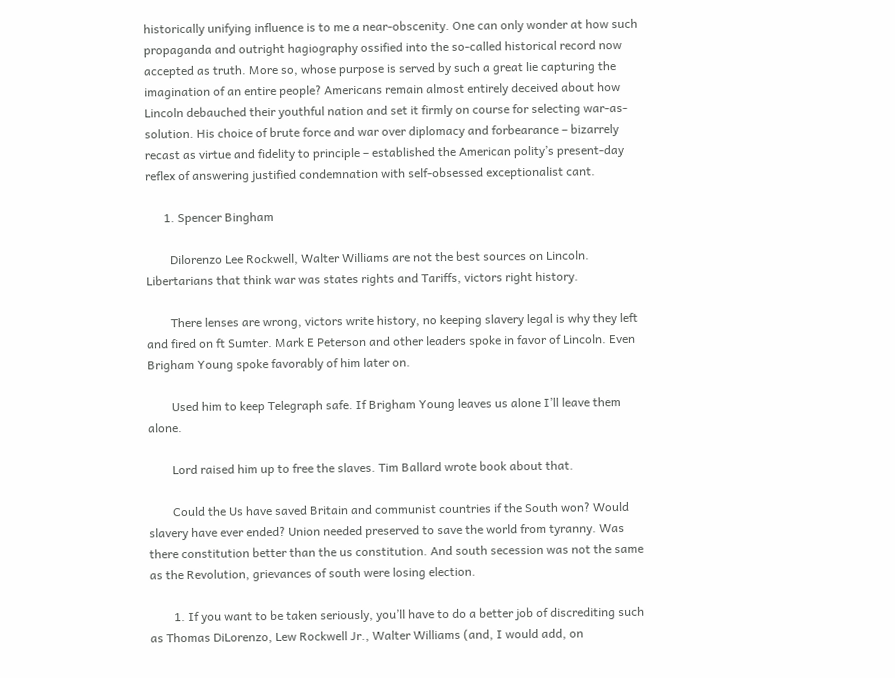historically unifying influence is to me a near-obscenity. One can only wonder at how such propaganda and outright hagiography ossified into the so-called historical record now accepted as truth. More so, whose purpose is served by such a great lie capturing the imagination of an entire people? Americans remain almost entirely deceived about how Lincoln debauched their youthful nation and set it firmly on course for selecting war-as-solution. His choice of brute force and war over diplomacy and forbearance – bizarrely recast as virtue and fidelity to principle – established the American polity’s present-day reflex of answering justified condemnation with self-obsessed exceptionalist cant.

      1. Spencer Bingham

        Dilorenzo Lee Rockwell, Walter Williams are not the best sources on Lincoln. Libertarians that think war was states rights and Tariffs, victors right history.

        There lenses are wrong, victors write history, no keeping slavery legal is why they left and fired on ft Sumter. Mark E Peterson and other leaders spoke in favor of Lincoln. Even Brigham Young spoke favorably of him later on.

        Used him to keep Telegraph safe. If Brigham Young leaves us alone I’ll leave them alone.

        Lord raised him up to free the slaves. Tim Ballard wrote book about that.

        Could the Us have saved Britain and communist countries if the South won? Would slavery have ever ended? Union needed preserved to save the world from tyranny. Was there constitution better than the us constitution. And south secession was not the same as the Revolution, grievances of south were losing election.

        1. If you want to be taken seriously, you’ll have to do a better job of discrediting such as Thomas DiLorenzo, Lew Rockwell Jr., Walter Williams (and, I would add, on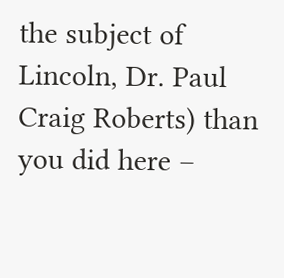the subject of Lincoln, Dr. Paul Craig Roberts) than you did here –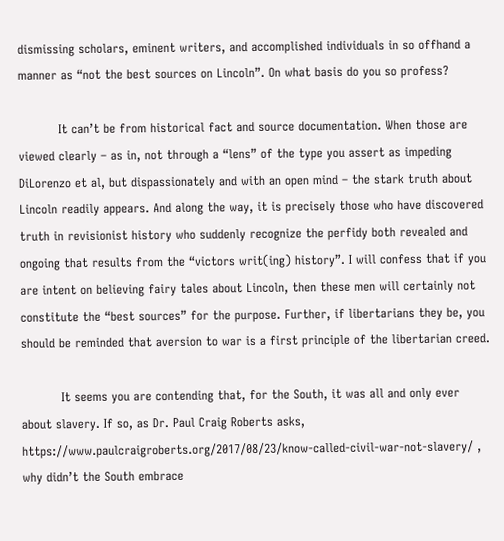dismissing scholars, eminent writers, and accomplished individuals in so offhand a manner as “not the best sources on Lincoln”. On what basis do you so profess?

          It can’t be from historical fact and source documentation. When those are viewed clearly – as in, not through a “lens” of the type you assert as impeding DiLorenzo et al, but dispassionately and with an open mind – the stark truth about Lincoln readily appears. And along the way, it is precisely those who have discovered truth in revisionist history who suddenly recognize the perfidy both revealed and ongoing that results from the “victors writ(ing) history”. I will confess that if you are intent on believing fairy tales about Lincoln, then these men will certainly not constitute the “best sources” for the purpose. Further, if libertarians they be, you should be reminded that aversion to war is a first principle of the libertarian creed.

          It seems you are contending that, for the South, it was all and only ever about slavery. If so, as Dr. Paul Craig Roberts asks, https://www.paulcraigroberts.org/2017/08/23/know-called-civil-war-not-slavery/ , why didn’t the South embrace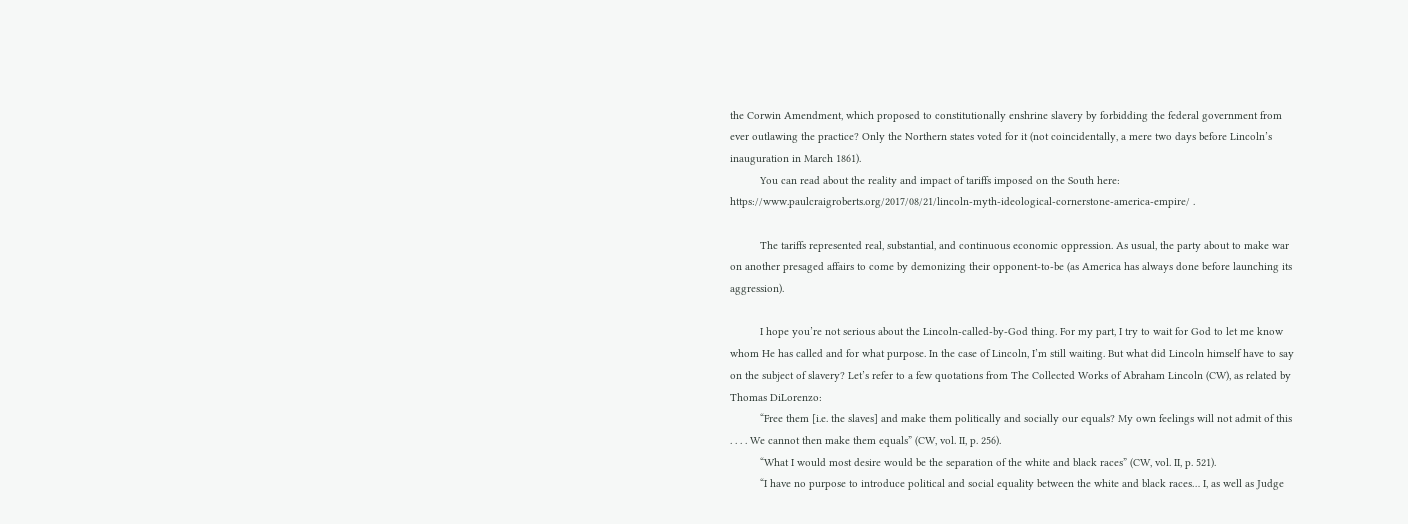the Corwin Amendment, which proposed to constitutionally enshrine slavery by forbidding the federal government from ever outlawing the practice? Only the Northern states voted for it (not coincidentally, a mere two days before Lincoln’s inauguration in March 1861).
          You can read about the reality and impact of tariffs imposed on the South here: https://www.paulcraigroberts.org/2017/08/21/lincoln-myth-ideological-cornerstone-america-empire/ .

          The tariffs represented real, substantial, and continuous economic oppression. As usual, the party about to make war on another presaged affairs to come by demonizing their opponent-to-be (as America has always done before launching its aggression).

          I hope you’re not serious about the Lincoln-called-by-God thing. For my part, I try to wait for God to let me know whom He has called and for what purpose. In the case of Lincoln, I’m still waiting. But what did Lincoln himself have to say on the subject of slavery? Let’s refer to a few quotations from The Collected Works of Abraham Lincoln (CW), as related by Thomas DiLorenzo:
          “Free them [i.e. the slaves] and make them politically and socially our equals? My own feelings will not admit of this . . . . We cannot then make them equals” (CW, vol. II, p. 256).
          “What I would most desire would be the separation of the white and black races” (CW, vol. II, p. 521).
          “I have no purpose to introduce political and social equality between the white and black races… I, as well as Judge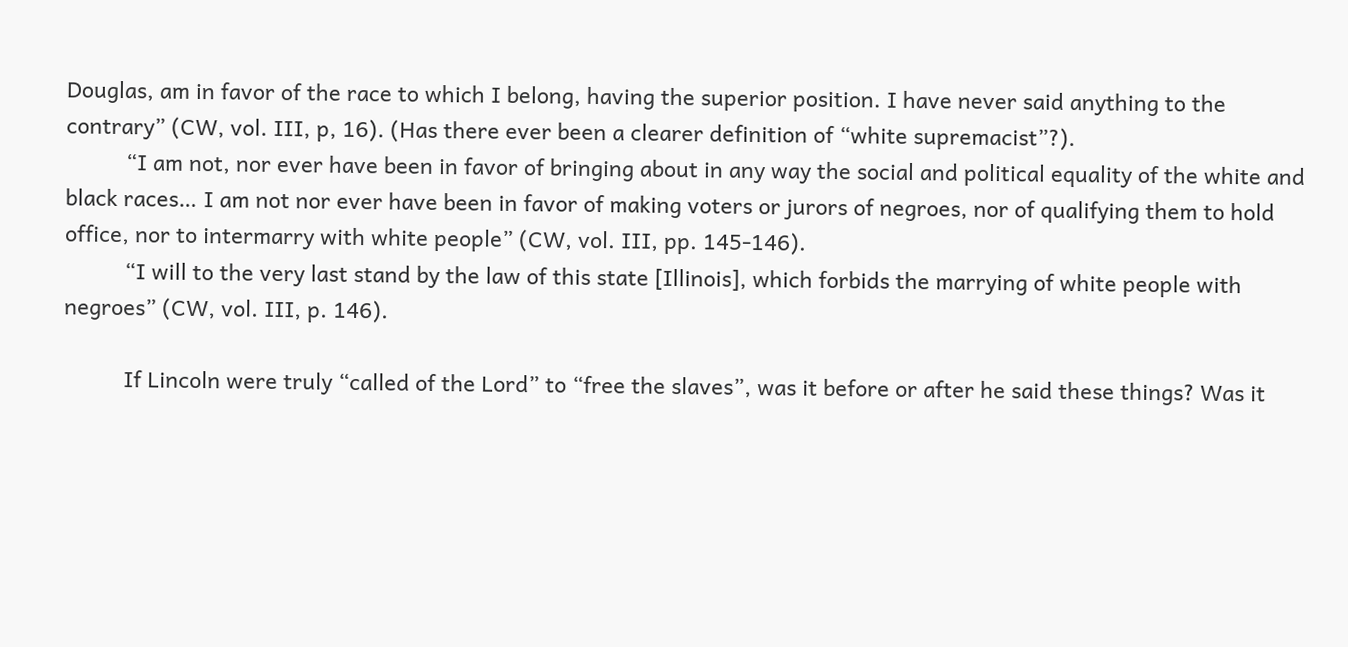Douglas, am in favor of the race to which I belong, having the superior position. I have never said anything to the contrary” (CW, vol. III, p, 16). (Has there ever been a clearer definition of “white supremacist”?).
          “I am not, nor ever have been in favor of bringing about in any way the social and political equality of the white and black races… I am not nor ever have been in favor of making voters or jurors of negroes, nor of qualifying them to hold office, nor to intermarry with white people” (CW, vol. III, pp. 145-146).
          “I will to the very last stand by the law of this state [Illinois], which forbids the marrying of white people with negroes” (CW, vol. III, p. 146).

          If Lincoln were truly “called of the Lord” to “free the slaves”, was it before or after he said these things? Was it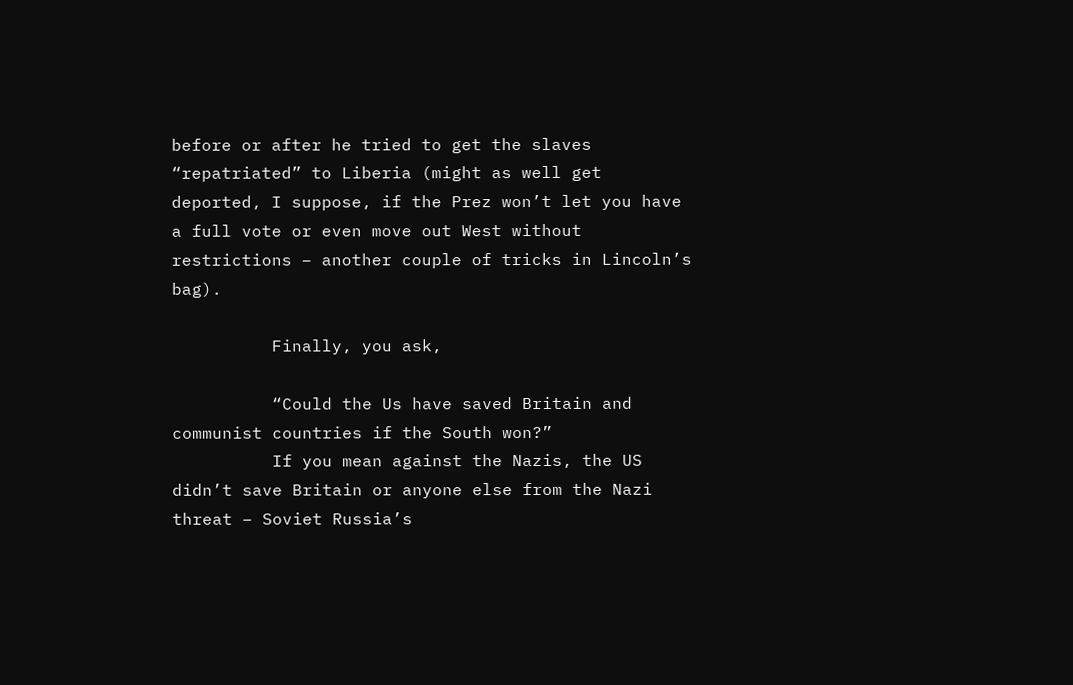before or after he tried to get the slaves “repatriated” to Liberia (might as well get deported, I suppose, if the Prez won’t let you have a full vote or even move out West without restrictions – another couple of tricks in Lincoln’s bag).

          Finally, you ask,

          “Could the Us have saved Britain and communist countries if the South won?”
          If you mean against the Nazis, the US didn’t save Britain or anyone else from the Nazi threat – Soviet Russia’s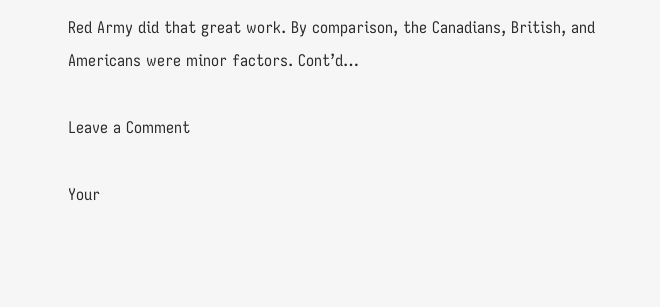Red Army did that great work. By comparison, the Canadians, British, and Americans were minor factors. Cont’d…

Leave a Comment

Your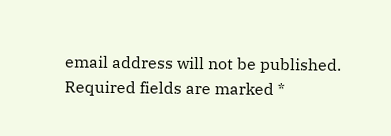email address will not be published. Required fields are marked *